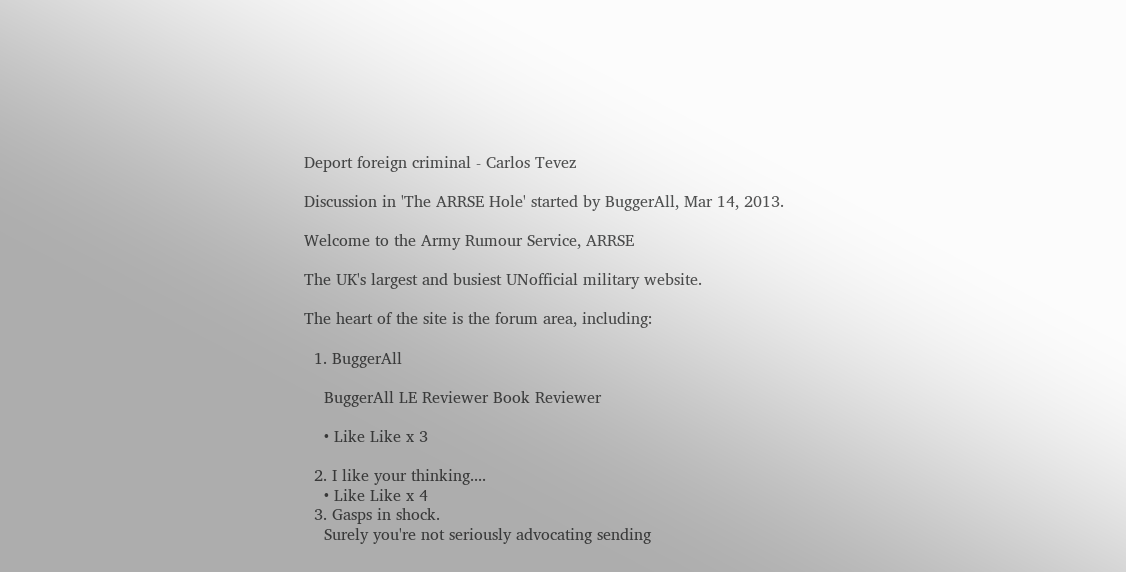Deport foreign criminal - Carlos Tevez

Discussion in 'The ARRSE Hole' started by BuggerAll, Mar 14, 2013.

Welcome to the Army Rumour Service, ARRSE

The UK's largest and busiest UNofficial military website.

The heart of the site is the forum area, including:

  1. BuggerAll

    BuggerAll LE Reviewer Book Reviewer

    • Like Like x 3

  2. I like your thinking....
    • Like Like x 4
  3. Gasps in shock.
    Surely you're not seriously advocating sending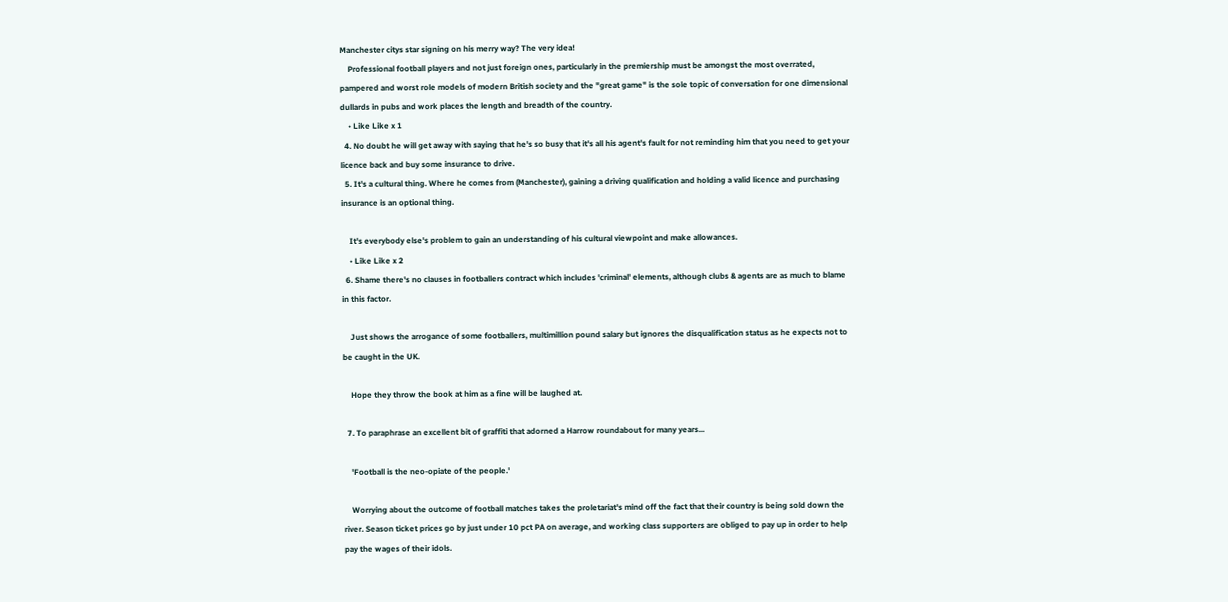Manchester citys star signing on his merry way? The very idea!
    Professional football players and not just foreign ones, particularly in the premiership must be amongst the most overrated, pampered and worst role models of modern British society and the "great game" is the sole topic of conversation for one dimensional dullards in pubs and work places the length and breadth of the country.
    • Like Like x 1
  4. No doubt he will get away with saying that he's so busy that it's all his agent's fault for not reminding him that you need to get your licence back and buy some insurance to drive.
  5. It's a cultural thing. Where he comes from (Manchester), gaining a driving qualification and holding a valid licence and purchasing insurance is an optional thing.

    It's everybody else's problem to gain an understanding of his cultural viewpoint and make allowances.
    • Like Like x 2
  6. Shame there's no clauses in footballers contract which includes 'criminal' elements, although clubs & agents are as much to blame in this factor.

    Just shows the arrogance of some footballers, multimillion pound salary but ignores the disqualification status as he expects not to be caught in the UK.

    Hope they throw the book at him as a fine will be laughed at.

  7. To paraphrase an excellent bit of graffiti that adorned a Harrow roundabout for many years...

    'Football is the neo-opiate of the people.'

    Worrying about the outcome of football matches takes the proletariat's mind off the fact that their country is being sold down the river. Season ticket prices go by just under 10 pct PA on average, and working class supporters are obliged to pay up in order to help pay the wages of their idols.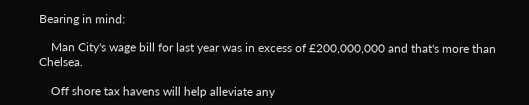Bearing in mind:

    Man City's wage bill for last year was in excess of £200,000,000 and that's more than Chelsea.

    Off shore tax havens will help alleviate any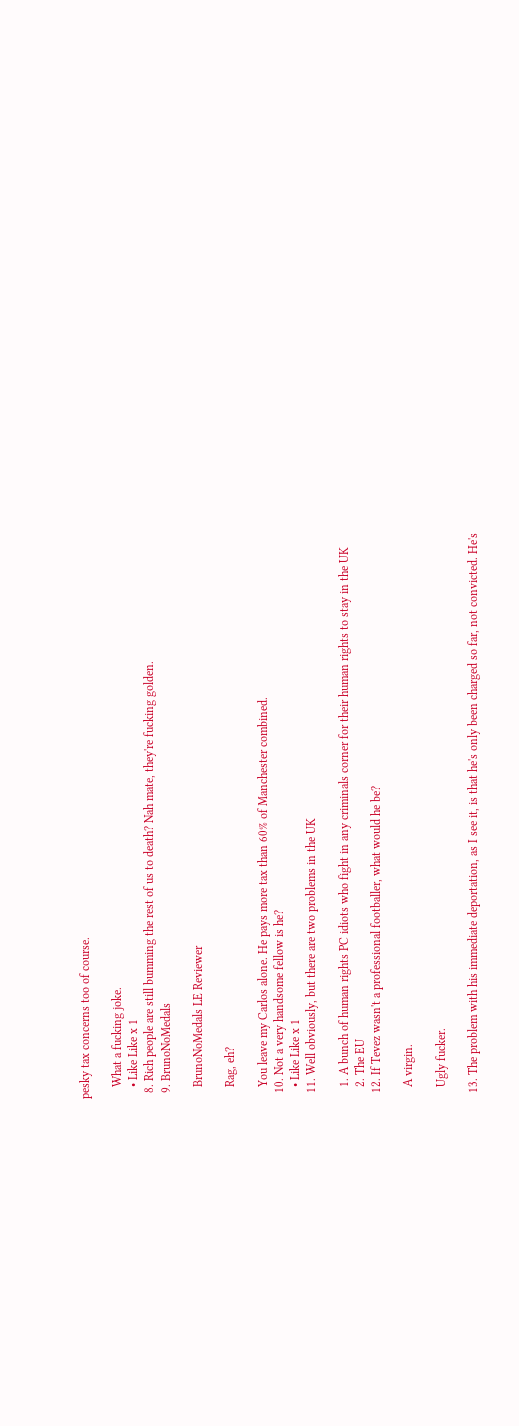pesky tax concerns too of course.

    What a fucking joke.
    • Like Like x 1
  8. Rich people are still bumming the rest of us to death? Nah mate, they're fucking golden.
  9. BrunoNoMedals

    BrunoNoMedals LE Reviewer

    Rag, eh?

    You leave my Carlos alone. He pays more tax than 60% of Manchester combined.
  10. Not a very handsome fellow is he?
    • Like Like x 1
  11. Well obviously, but there are two problems in the UK

    1. A bunch of human rights PC idiots who fight in any criminals corner for their human rights to stay in the UK
    2. The EU
  12. If Tevez wasn't a professional footballer, what would he be?

    A virgin.

    Ugly fucker.

  13. The problem with his immediate deportation, as I see it, is that he's only been charged so far, not convicted. He's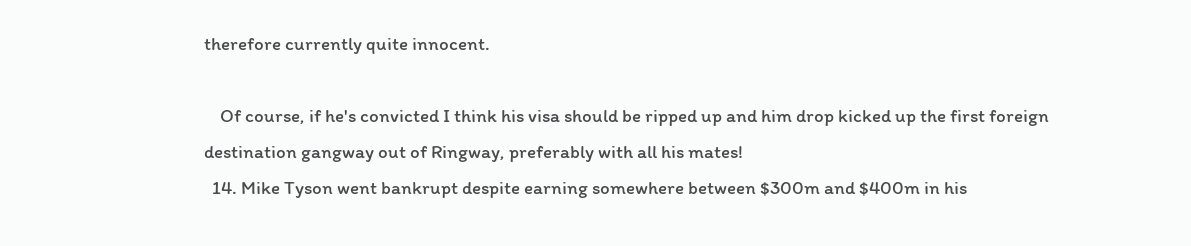therefore currently quite innocent.

    Of course, if he's convicted I think his visa should be ripped up and him drop kicked up the first foreign destination gangway out of Ringway, preferably with all his mates!
  14. Mike Tyson went bankrupt despite earning somewhere between $300m and $400m in his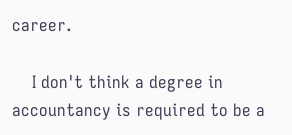career.

    I don't think a degree in accountancy is required to be a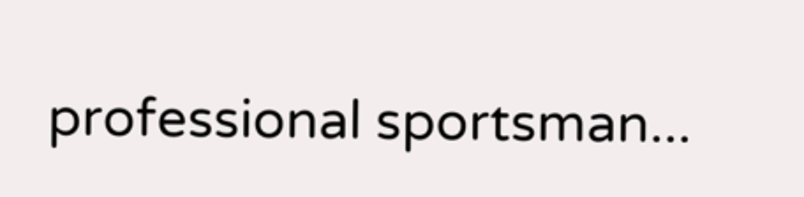professional sportsman...